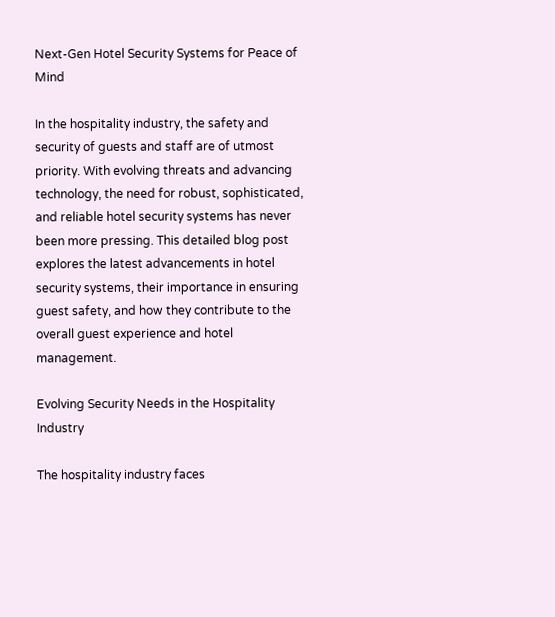Next-Gen Hotel Security Systems for Peace of Mind

In the hospitality industry, the safety and security of guests and staff are of utmost priority. With evolving threats and advancing technology, the need for robust, sophisticated, and reliable hotel security systems has never been more pressing. This detailed blog post explores the latest advancements in hotel security systems, their importance in ensuring guest safety, and how they contribute to the overall guest experience and hotel management.

Evolving Security Needs in the Hospitality Industry

The hospitality industry faces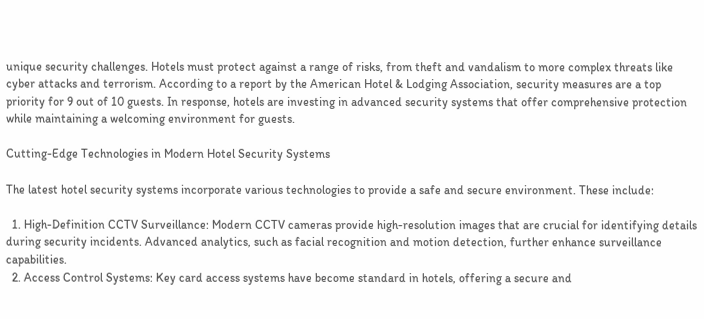unique security challenges. Hotels must protect against a range of risks, from theft and vandalism to more complex threats like cyber attacks and terrorism. According to a report by the American Hotel & Lodging Association, security measures are a top priority for 9 out of 10 guests. In response, hotels are investing in advanced security systems that offer comprehensive protection while maintaining a welcoming environment for guests.

Cutting-Edge Technologies in Modern Hotel Security Systems

The latest hotel security systems incorporate various technologies to provide a safe and secure environment. These include:

  1. High-Definition CCTV Surveillance: Modern CCTV cameras provide high-resolution images that are crucial for identifying details during security incidents. Advanced analytics, such as facial recognition and motion detection, further enhance surveillance capabilities.
  2. Access Control Systems: Key card access systems have become standard in hotels, offering a secure and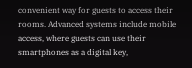convenient way for guests to access their rooms. Advanced systems include mobile access, where guests can use their smartphones as a digital key,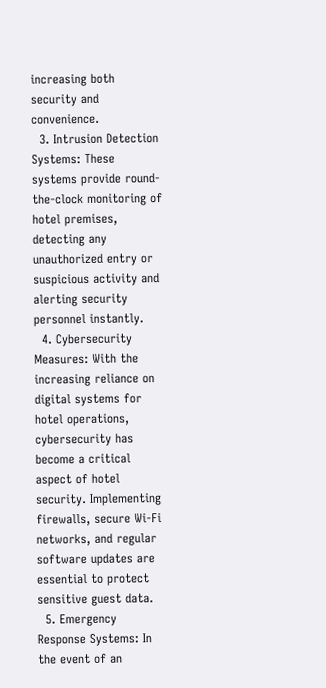increasing both security and convenience.
  3. Intrusion Detection Systems: These systems provide round-the-clock monitoring of hotel premises, detecting any unauthorized entry or suspicious activity and alerting security personnel instantly.
  4. Cybersecurity Measures: With the increasing reliance on digital systems for hotel operations, cybersecurity has become a critical aspect of hotel security. Implementing firewalls, secure Wi-Fi networks, and regular software updates are essential to protect sensitive guest data.
  5. Emergency Response Systems: In the event of an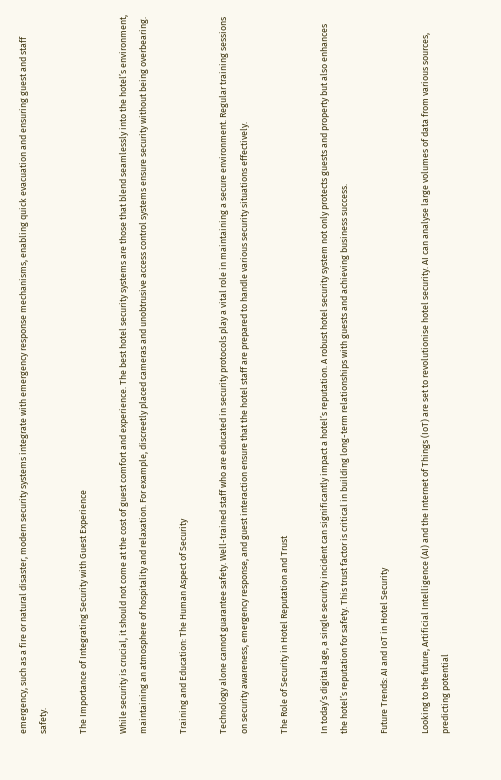emergency, such as a fire or natural disaster, modern security systems integrate with emergency response mechanisms, enabling quick evacuation and ensuring guest and staff safety.

The Importance of Integrating Security with Guest Experience

While security is crucial, it should not come at the cost of guest comfort and experience. The best hotel security systems are those that blend seamlessly into the hotel’s environment, maintaining an atmosphere of hospitality and relaxation. For example, discreetly placed cameras and unobtrusive access control systems ensure security without being overbearing.

Training and Education: The Human Aspect of Security

Technology alone cannot guarantee safety. Well-trained staff who are educated in security protocols play a vital role in maintaining a secure environment. Regular training sessions on security awareness, emergency response, and guest interaction ensure that the hotel staff are prepared to handle various security situations effectively.

The Role of Security in Hotel Reputation and Trust

In today’s digital age, a single security incident can significantly impact a hotel’s reputation. A robust hotel security system not only protects guests and property but also enhances the hotel’s reputation for safety. This trust factor is critical in building long-term relationships with guests and achieving business success.

Future Trends: AI and IoT in Hotel Security

Looking to the future, Artificial Intelligence (AI) and the Internet of Things (IoT) are set to revolutionise hotel security. AI can analyse large volumes of data from various sources, predicting potential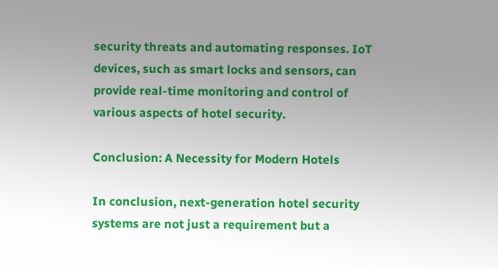security threats and automating responses. IoT devices, such as smart locks and sensors, can provide real-time monitoring and control of various aspects of hotel security.

Conclusion: A Necessity for Modern Hotels

In conclusion, next-generation hotel security systems are not just a requirement but a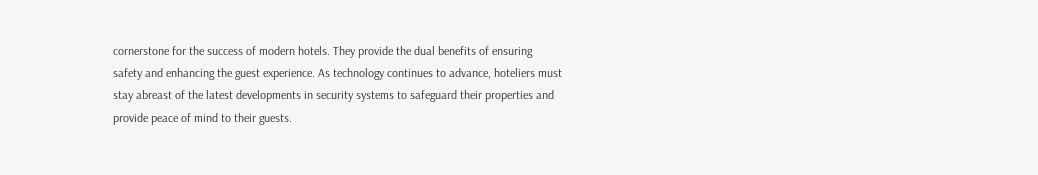cornerstone for the success of modern hotels. They provide the dual benefits of ensuring safety and enhancing the guest experience. As technology continues to advance, hoteliers must stay abreast of the latest developments in security systems to safeguard their properties and provide peace of mind to their guests.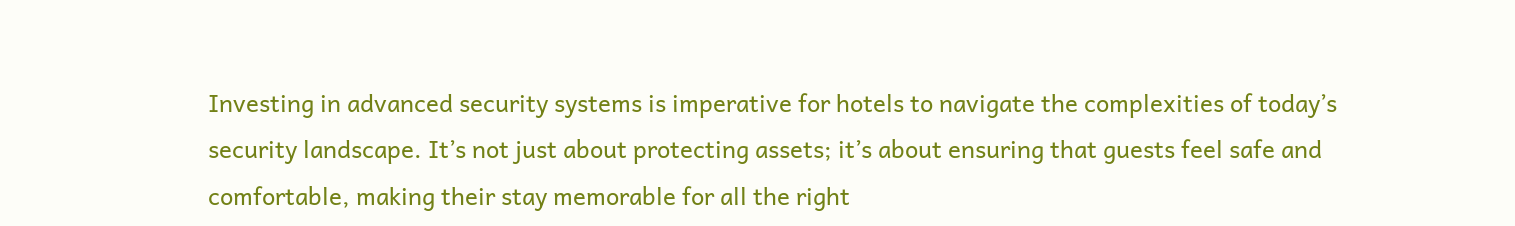Investing in advanced security systems is imperative for hotels to navigate the complexities of today’s security landscape. It’s not just about protecting assets; it’s about ensuring that guests feel safe and comfortable, making their stay memorable for all the right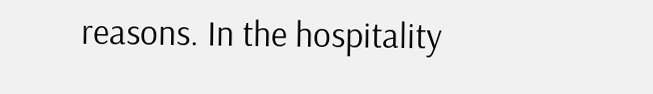reasons. In the hospitality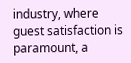industry, where guest satisfaction is paramount, a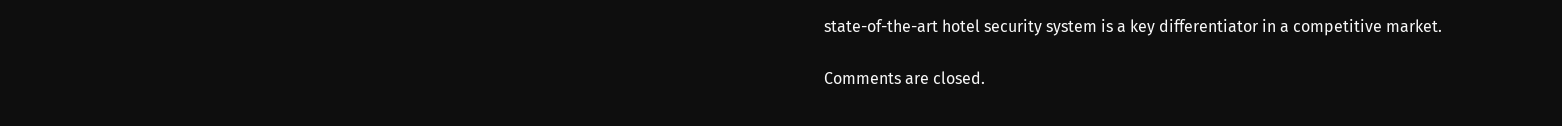state-of-the-art hotel security system is a key differentiator in a competitive market.

Comments are closed.